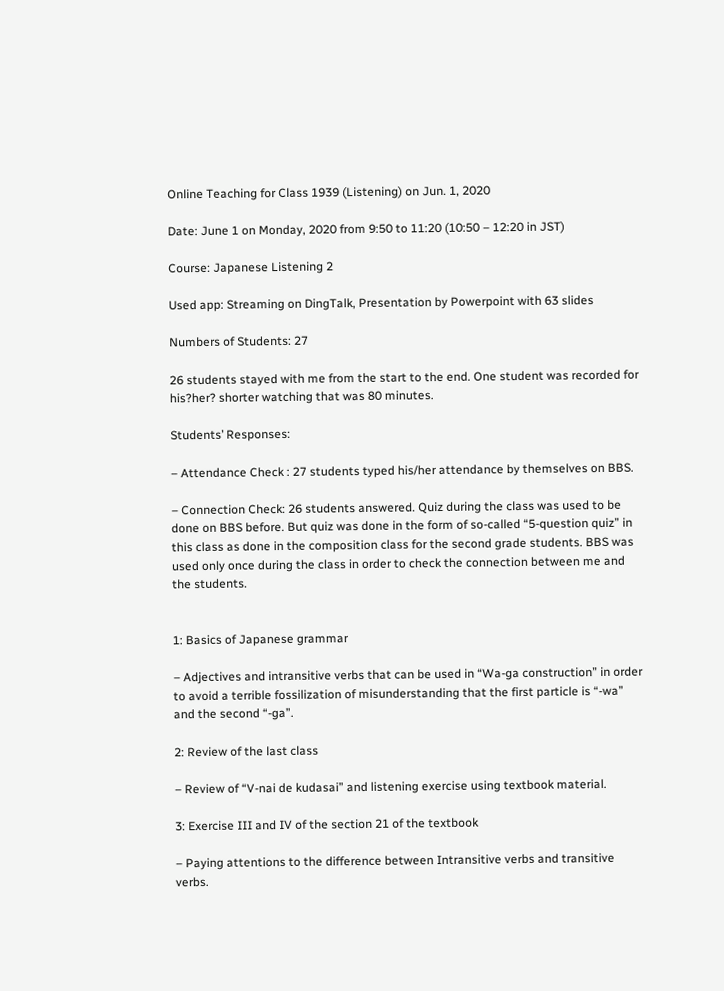Online Teaching for Class 1939 (Listening) on Jun. 1, 2020

Date: June 1 on Monday, 2020 from 9:50 to 11:20 (10:50 – 12:20 in JST)

Course: Japanese Listening 2

Used app: Streaming on DingTalk, Presentation by Powerpoint with 63 slides

Numbers of Students: 27

26 students stayed with me from the start to the end. One student was recorded for his?her? shorter watching that was 80 minutes.

Students’ Responses:

– Attendance Check : 27 students typed his/her attendance by themselves on BBS.

– Connection Check: 26 students answered. Quiz during the class was used to be done on BBS before. But quiz was done in the form of so-called “5-question quiz” in this class as done in the composition class for the second grade students. BBS was used only once during the class in order to check the connection between me and the students.


1: Basics of Japanese grammar

– Adjectives and intransitive verbs that can be used in “Wa-ga construction” in order to avoid a terrible fossilization of misunderstanding that the first particle is “-wa” and the second “-ga”.

2: Review of the last class

– Review of “V-nai de kudasai” and listening exercise using textbook material.

3: Exercise III and IV of the section 21 of the textbook

– Paying attentions to the difference between Intransitive verbs and transitive verbs.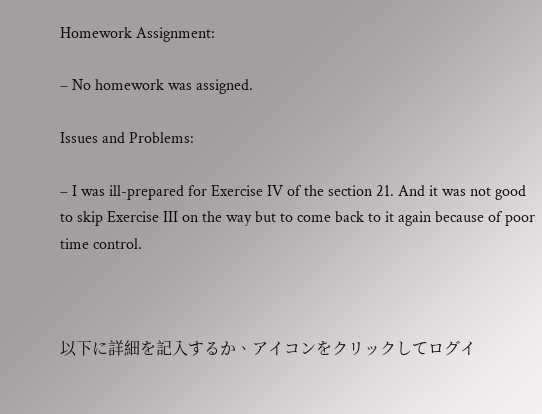Homework Assignment:

– No homework was assigned.

Issues and Problems:

– I was ill-prepared for Exercise IV of the section 21. And it was not good to skip Exercise III on the way but to come back to it again because of poor time control.



以下に詳細を記入するか、アイコンをクリックしてログイ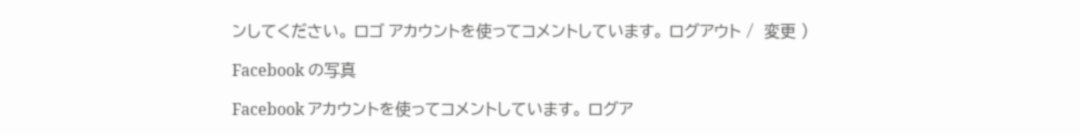ンしてください。 ロゴ アカウントを使ってコメントしています。 ログアウト /  変更 )

Facebook の写真

Facebook アカウントを使ってコメントしています。 ログア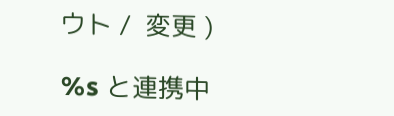ウト /  変更 )

%s と連携中